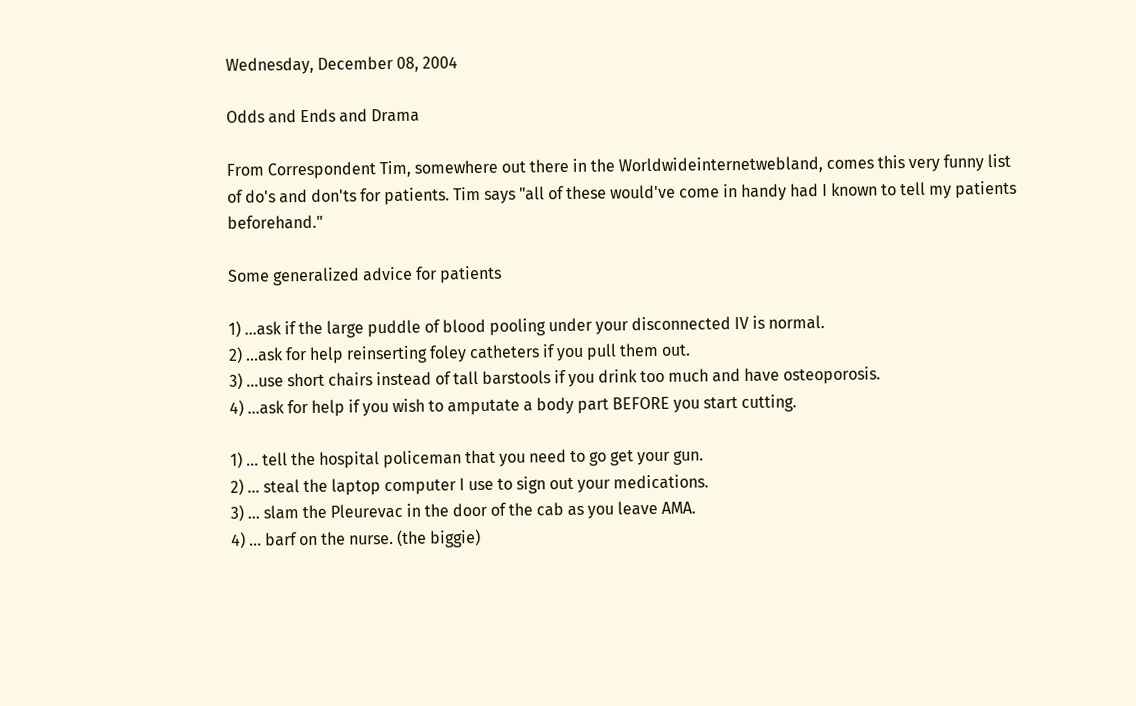Wednesday, December 08, 2004

Odds and Ends and Drama

From Correspondent Tim, somewhere out there in the Worldwideinternetwebland, comes this very funny list of do's and don'ts for patients. Tim says "all of these would've come in handy had I known to tell my patients beforehand."

Some generalized advice for patients

1) ...ask if the large puddle of blood pooling under your disconnected IV is normal.
2) ...ask for help reinserting foley catheters if you pull them out.
3) ...use short chairs instead of tall barstools if you drink too much and have osteoporosis.
4) ...ask for help if you wish to amputate a body part BEFORE you start cutting.

1) ... tell the hospital policeman that you need to go get your gun.
2) ... steal the laptop computer I use to sign out your medications.
3) ... slam the Pleurevac in the door of the cab as you leave AMA.
4) ... barf on the nurse. (the biggie)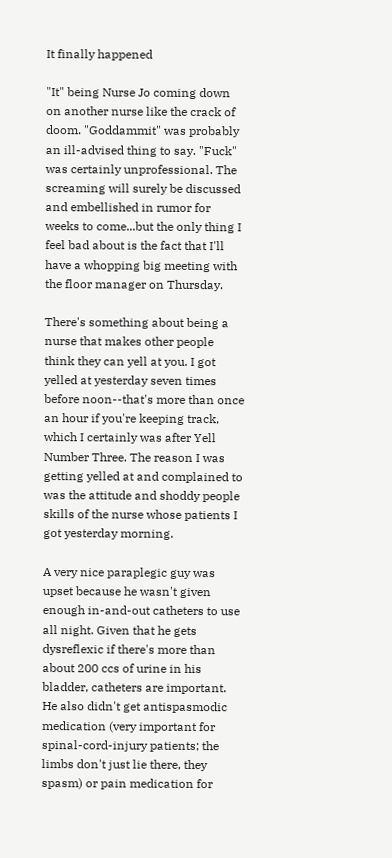It finally happened

"It" being Nurse Jo coming down on another nurse like the crack of doom. "Goddammit" was probably an ill-advised thing to say. "Fuck" was certainly unprofessional. The screaming will surely be discussed and embellished in rumor for weeks to come...but the only thing I feel bad about is the fact that I'll have a whopping big meeting with the floor manager on Thursday.

There's something about being a nurse that makes other people think they can yell at you. I got yelled at yesterday seven times before noon--that's more than once an hour if you're keeping track, which I certainly was after Yell Number Three. The reason I was getting yelled at and complained to was the attitude and shoddy people skills of the nurse whose patients I got yesterday morning.

A very nice paraplegic guy was upset because he wasn't given enough in-and-out catheters to use all night. Given that he gets dysreflexic if there's more than about 200 ccs of urine in his bladder, catheters are important. He also didn't get antispasmodic medication (very important for spinal-cord-injury patients; the limbs don't just lie there, they spasm) or pain medication for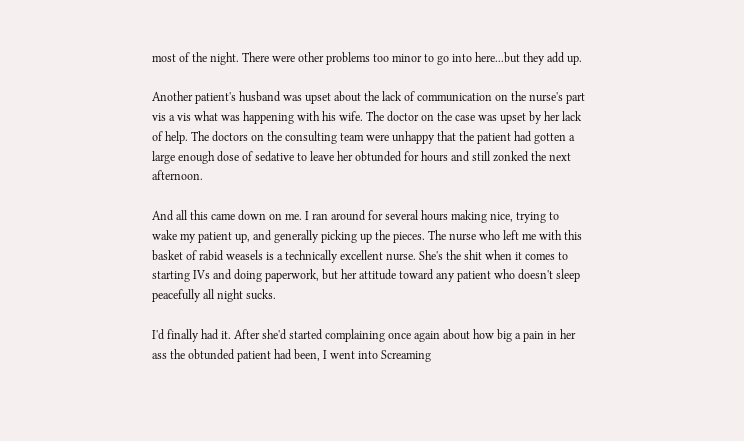most of the night. There were other problems too minor to go into here...but they add up.

Another patient's husband was upset about the lack of communication on the nurse's part vis a vis what was happening with his wife. The doctor on the case was upset by her lack of help. The doctors on the consulting team were unhappy that the patient had gotten a large enough dose of sedative to leave her obtunded for hours and still zonked the next afternoon.

And all this came down on me. I ran around for several hours making nice, trying to wake my patient up, and generally picking up the pieces. The nurse who left me with this basket of rabid weasels is a technically excellent nurse. She's the shit when it comes to starting IVs and doing paperwork, but her attitude toward any patient who doesn't sleep peacefully all night sucks.

I'd finally had it. After she'd started complaining once again about how big a pain in her ass the obtunded patient had been, I went into Screaming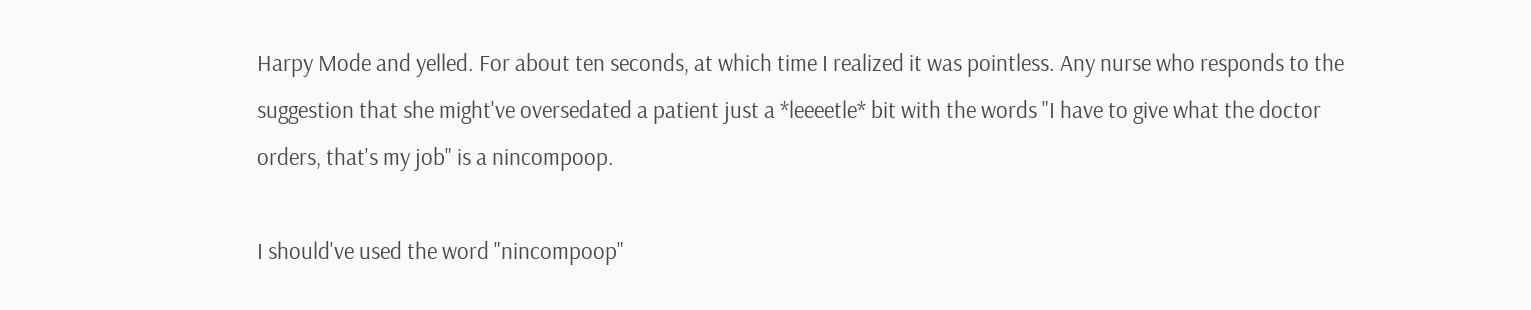Harpy Mode and yelled. For about ten seconds, at which time I realized it was pointless. Any nurse who responds to the suggestion that she might've oversedated a patient just a *leeeetle* bit with the words "I have to give what the doctor orders, that's my job" is a nincompoop.

I should've used the word "nincompoop"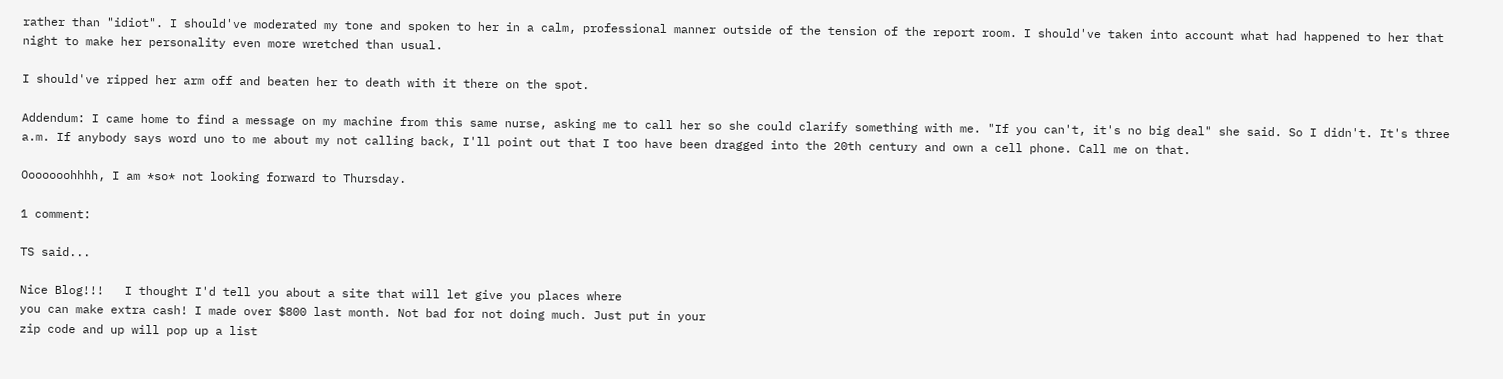rather than "idiot". I should've moderated my tone and spoken to her in a calm, professional manner outside of the tension of the report room. I should've taken into account what had happened to her that night to make her personality even more wretched than usual.

I should've ripped her arm off and beaten her to death with it there on the spot.

Addendum: I came home to find a message on my machine from this same nurse, asking me to call her so she could clarify something with me. "If you can't, it's no big deal" she said. So I didn't. It's three a.m. If anybody says word uno to me about my not calling back, I'll point out that I too have been dragged into the 20th century and own a cell phone. Call me on that.

Ooooooohhhh, I am *so* not looking forward to Thursday.

1 comment:

TS said...

Nice Blog!!!   I thought I'd tell you about a site that will let give you places where
you can make extra cash! I made over $800 last month. Not bad for not doing much. Just put in your
zip code and up will pop up a list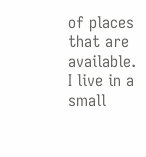of places that are available. I live in a small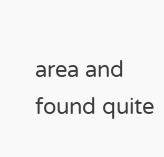area and found quite